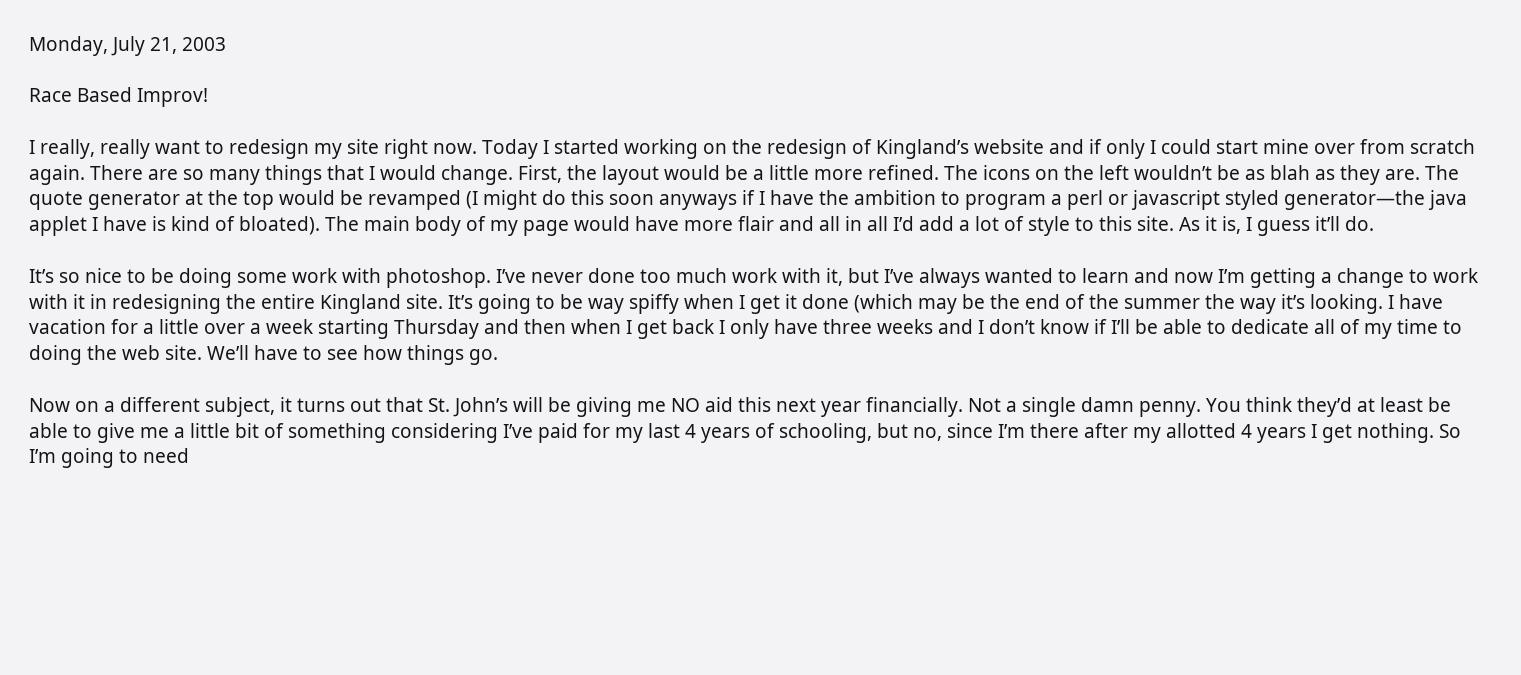Monday, July 21, 2003

Race Based Improv!

I really, really want to redesign my site right now. Today I started working on the redesign of Kingland’s website and if only I could start mine over from scratch again. There are so many things that I would change. First, the layout would be a little more refined. The icons on the left wouldn’t be as blah as they are. The quote generator at the top would be revamped (I might do this soon anyways if I have the ambition to program a perl or javascript styled generator—the java applet I have is kind of bloated). The main body of my page would have more flair and all in all I’d add a lot of style to this site. As it is, I guess it’ll do.

It’s so nice to be doing some work with photoshop. I’ve never done too much work with it, but I’ve always wanted to learn and now I’m getting a change to work with it in redesigning the entire Kingland site. It’s going to be way spiffy when I get it done (which may be the end of the summer the way it’s looking. I have vacation for a little over a week starting Thursday and then when I get back I only have three weeks and I don’t know if I’ll be able to dedicate all of my time to doing the web site. We’ll have to see how things go.

Now on a different subject, it turns out that St. John’s will be giving me NO aid this next year financially. Not a single damn penny. You think they’d at least be able to give me a little bit of something considering I’ve paid for my last 4 years of schooling, but no, since I’m there after my allotted 4 years I get nothing. So I’m going to need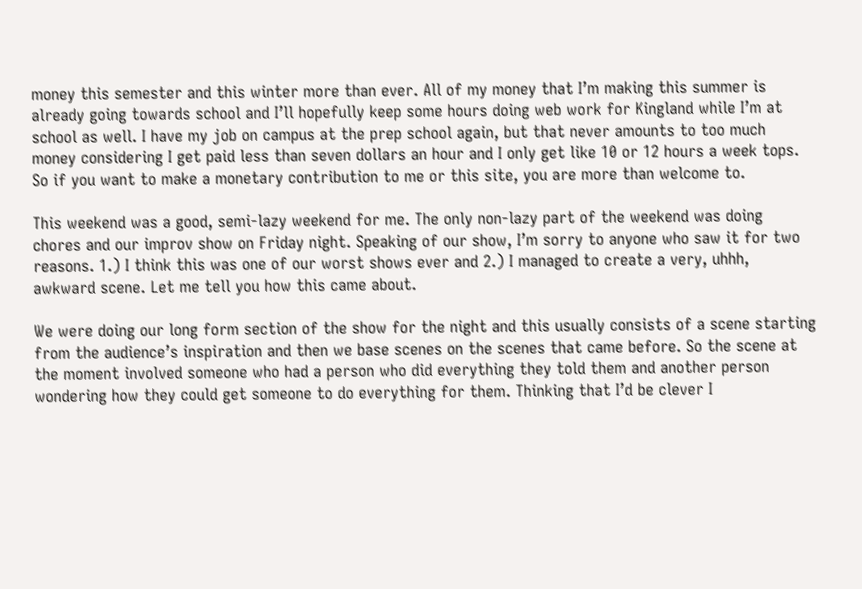money this semester and this winter more than ever. All of my money that I’m making this summer is already going towards school and I’ll hopefully keep some hours doing web work for Kingland while I’m at school as well. I have my job on campus at the prep school again, but that never amounts to too much money considering I get paid less than seven dollars an hour and I only get like 10 or 12 hours a week tops. So if you want to make a monetary contribution to me or this site, you are more than welcome to.

This weekend was a good, semi-lazy weekend for me. The only non-lazy part of the weekend was doing chores and our improv show on Friday night. Speaking of our show, I’m sorry to anyone who saw it for two reasons. 1.) I think this was one of our worst shows ever and 2.) I managed to create a very, uhhh, awkward scene. Let me tell you how this came about.

We were doing our long form section of the show for the night and this usually consists of a scene starting from the audience’s inspiration and then we base scenes on the scenes that came before. So the scene at the moment involved someone who had a person who did everything they told them and another person wondering how they could get someone to do everything for them. Thinking that I’d be clever I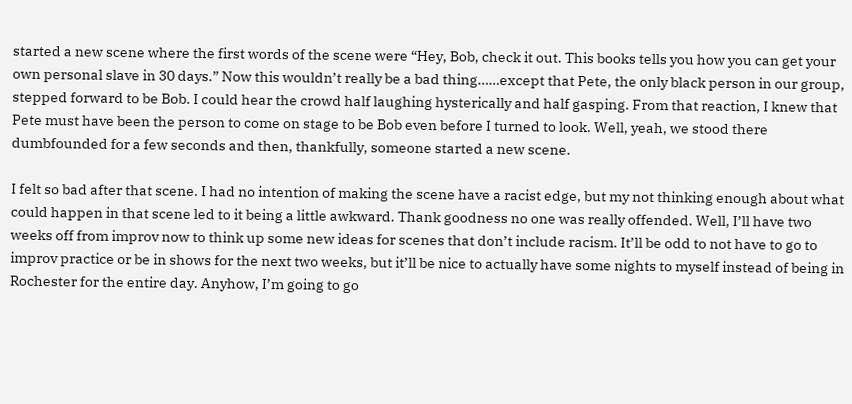started a new scene where the first words of the scene were “Hey, Bob, check it out. This books tells you how you can get your own personal slave in 30 days.” Now this wouldn’t really be a bad thing……except that Pete, the only black person in our group, stepped forward to be Bob. I could hear the crowd half laughing hysterically and half gasping. From that reaction, I knew that Pete must have been the person to come on stage to be Bob even before I turned to look. Well, yeah, we stood there dumbfounded for a few seconds and then, thankfully, someone started a new scene.

I felt so bad after that scene. I had no intention of making the scene have a racist edge, but my not thinking enough about what could happen in that scene led to it being a little awkward. Thank goodness no one was really offended. Well, I’ll have two weeks off from improv now to think up some new ideas for scenes that don’t include racism. It’ll be odd to not have to go to improv practice or be in shows for the next two weeks, but it’ll be nice to actually have some nights to myself instead of being in Rochester for the entire day. Anyhow, I’m going to go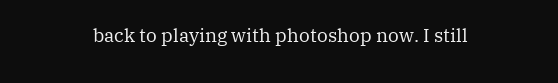back to playing with photoshop now. I still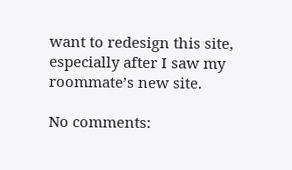want to redesign this site, especially after I saw my roommate’s new site.

No comments: